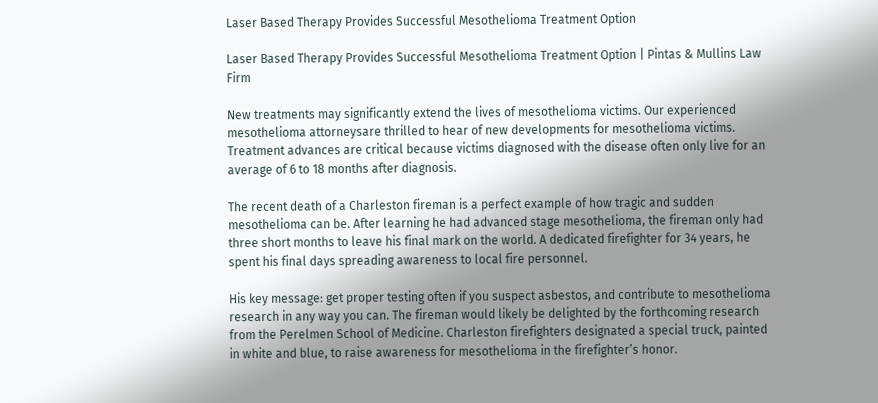Laser Based Therapy Provides Successful Mesothelioma Treatment Option

Laser Based Therapy Provides Successful Mesothelioma Treatment Option | Pintas & Mullins Law Firm

New treatments may significantly extend the lives of mesothelioma victims. Our experienced mesothelioma attorneysare thrilled to hear of new developments for mesothelioma victims. Treatment advances are critical because victims diagnosed with the disease often only live for an average of 6 to 18 months after diagnosis.

The recent death of a Charleston fireman is a perfect example of how tragic and sudden mesothelioma can be. After learning he had advanced stage mesothelioma, the fireman only had three short months to leave his final mark on the world. A dedicated firefighter for 34 years, he spent his final days spreading awareness to local fire personnel.

His key message: get proper testing often if you suspect asbestos, and contribute to mesothelioma research in any way you can. The fireman would likely be delighted by the forthcoming research from the Perelmen School of Medicine. Charleston firefighters designated a special truck, painted in white and blue, to raise awareness for mesothelioma in the firefighter’s honor.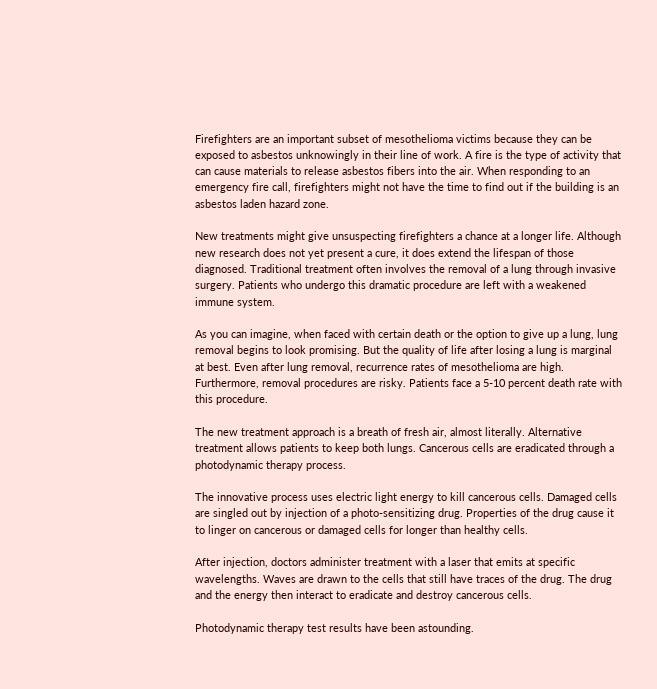Firefighters are an important subset of mesothelioma victims because they can be exposed to asbestos unknowingly in their line of work. A fire is the type of activity that can cause materials to release asbestos fibers into the air. When responding to an emergency fire call, firefighters might not have the time to find out if the building is an asbestos laden hazard zone.

New treatments might give unsuspecting firefighters a chance at a longer life. Although new research does not yet present a cure, it does extend the lifespan of those diagnosed. Traditional treatment often involves the removal of a lung through invasive surgery. Patients who undergo this dramatic procedure are left with a weakened immune system.

As you can imagine, when faced with certain death or the option to give up a lung, lung removal begins to look promising. But the quality of life after losing a lung is marginal at best. Even after lung removal, recurrence rates of mesothelioma are high. Furthermore, removal procedures are risky. Patients face a 5-10 percent death rate with this procedure.

The new treatment approach is a breath of fresh air, almost literally. Alternative treatment allows patients to keep both lungs. Cancerous cells are eradicated through a photodynamic therapy process.

The innovative process uses electric light energy to kill cancerous cells. Damaged cells are singled out by injection of a photo-sensitizing drug. Properties of the drug cause it to linger on cancerous or damaged cells for longer than healthy cells.

After injection, doctors administer treatment with a laser that emits at specific wavelengths. Waves are drawn to the cells that still have traces of the drug. The drug and the energy then interact to eradicate and destroy cancerous cells.

Photodynamic therapy test results have been astounding.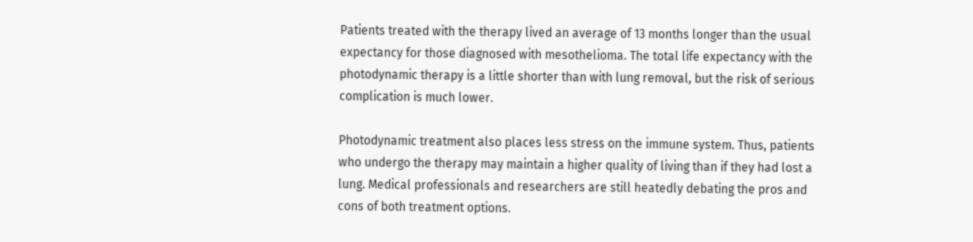Patients treated with the therapy lived an average of 13 months longer than the usual expectancy for those diagnosed with mesothelioma. The total life expectancy with the photodynamic therapy is a little shorter than with lung removal, but the risk of serious complication is much lower.

Photodynamic treatment also places less stress on the immune system. Thus, patients who undergo the therapy may maintain a higher quality of living than if they had lost a lung. Medical professionals and researchers are still heatedly debating the pros and cons of both treatment options.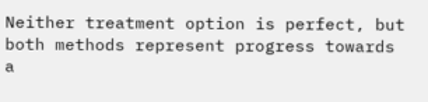Neither treatment option is perfect, but both methods represent progress towards a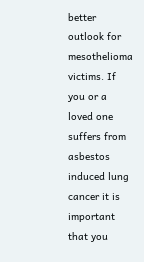better outlook for mesothelioma victims. If you or a loved one suffers from asbestos induced lung cancer it is important that you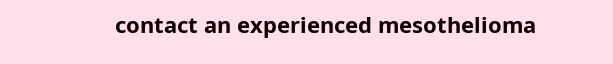contact an experienced mesothelioma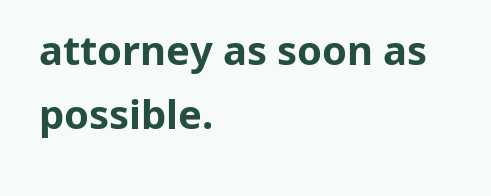attorney as soon as possible.